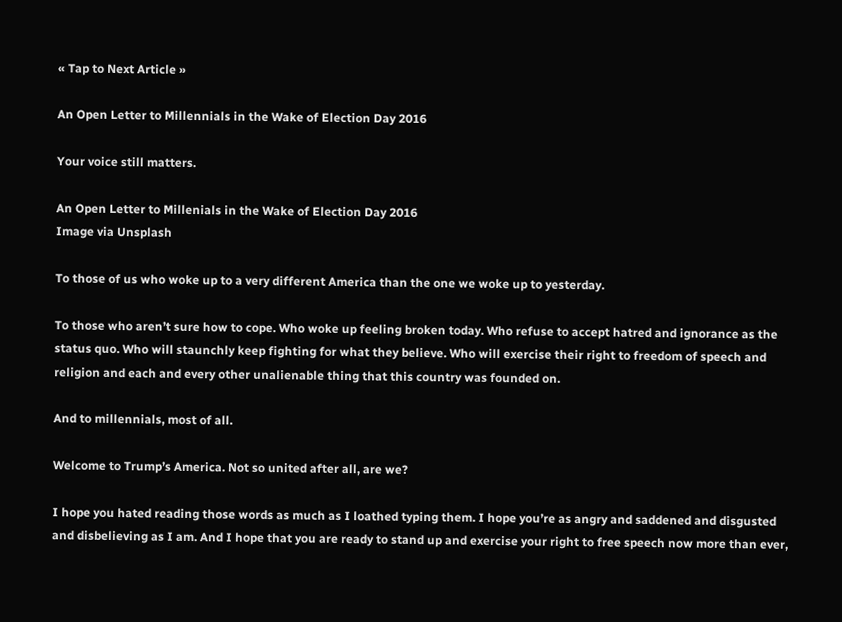« Tap to Next Article »

An Open Letter to Millennials in the Wake of Election Day 2016

Your voice still matters.

An Open Letter to Millenials in the Wake of Election Day 2016
Image via Unsplash

To those of us who woke up to a very different America than the one we woke up to yesterday.

To those who aren’t sure how to cope. Who woke up feeling broken today. Who refuse to accept hatred and ignorance as the status quo. Who will staunchly keep fighting for what they believe. Who will exercise their right to freedom of speech and religion and each and every other unalienable thing that this country was founded on.

And to millennials, most of all.

Welcome to Trump’s America. Not so united after all, are we?

I hope you hated reading those words as much as I loathed typing them. I hope you’re as angry and saddened and disgusted and disbelieving as I am. And I hope that you are ready to stand up and exercise your right to free speech now more than ever,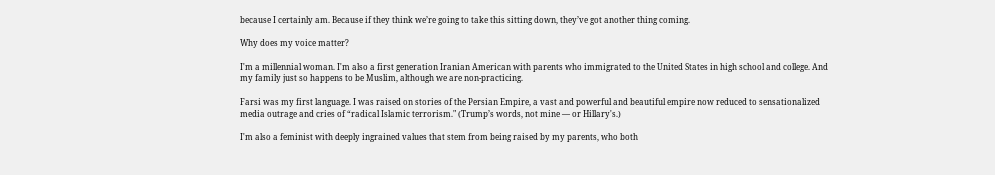because I certainly am. Because if they think we’re going to take this sitting down, they’ve got another thing coming.

Why does my voice matter?

I'm a millennial woman. I'm also a first generation Iranian American with parents who immigrated to the United States in high school and college. And my family just so happens to be Muslim, although we are non-practicing.

Farsi was my first language. I was raised on stories of the Persian Empire, a vast and powerful and beautiful empire now reduced to sensationalized media outrage and cries of “radical Islamic terrorism." (Trump’s words, not mine — or Hillary's.)

I'm also a feminist with deeply ingrained values that stem from being raised by my parents, who both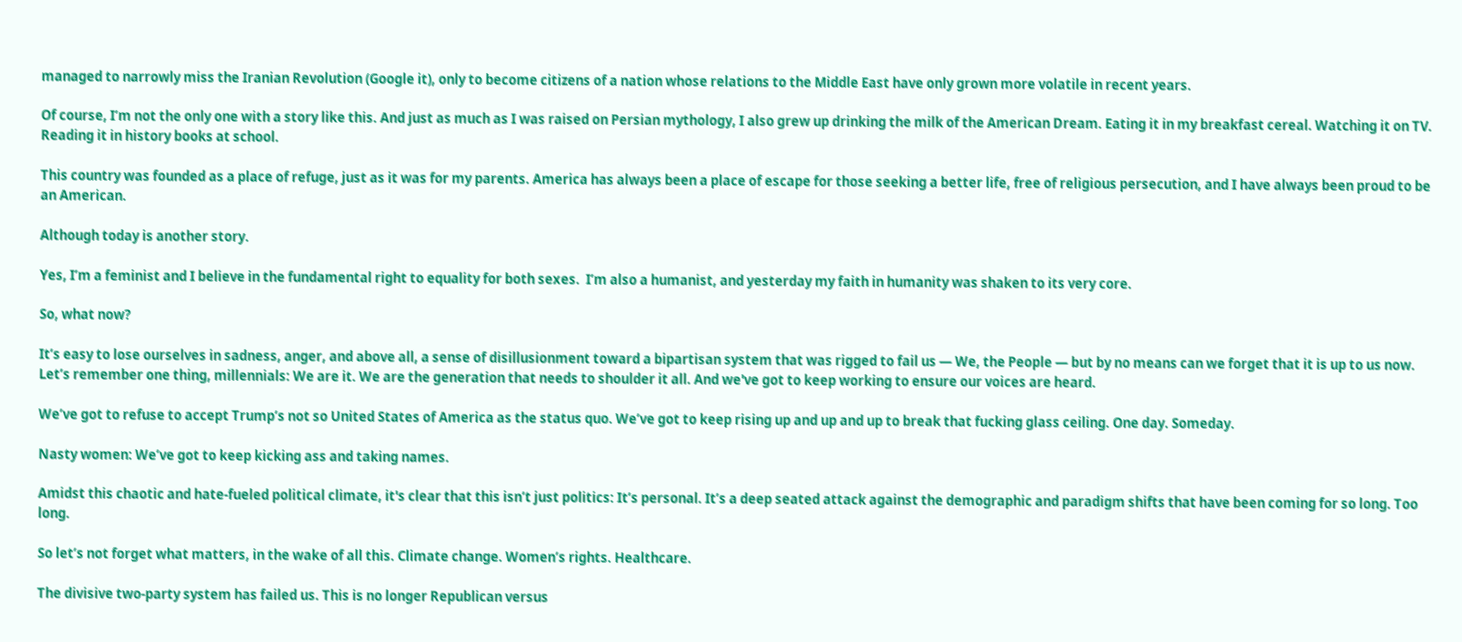managed to narrowly miss the Iranian Revolution (Google it), only to become citizens of a nation whose relations to the Middle East have only grown more volatile in recent years.

Of course, I’m not the only one with a story like this. And just as much as I was raised on Persian mythology, I also grew up drinking the milk of the American Dream. Eating it in my breakfast cereal. Watching it on TV. Reading it in history books at school.

This country was founded as a place of refuge, just as it was for my parents. America has always been a place of escape for those seeking a better life, free of religious persecution, and I have always been proud to be an American.

Although today is another story.

Yes, I’m a feminist and I believe in the fundamental right to equality for both sexes.  I’m also a humanist, and yesterday my faith in humanity was shaken to its very core.

So, what now?

It’s easy to lose ourselves in sadness, anger, and above all, a sense of disillusionment toward a bipartisan system that was rigged to fail us — We, the People — but by no means can we forget that it is up to us now. Let’s remember one thing, millennials: We are it. We are the generation that needs to shoulder it all. And we've got to keep working to ensure our voices are heard.

We’ve got to refuse to accept Trump’s not so United States of America as the status quo. We’ve got to keep rising up and up and up to break that fucking glass ceiling. One day. Someday.

Nasty women: We’ve got to keep kicking ass and taking names.

Amidst this chaotic and hate-fueled political climate, it's clear that this isn’t just politics: It’s personal. It’s a deep seated attack against the demographic and paradigm shifts that have been coming for so long. Too long.

So let’s not forget what matters, in the wake of all this. Climate change. Women’s rights. Healthcare.

The divisive two-party system has failed us. This is no longer Republican versus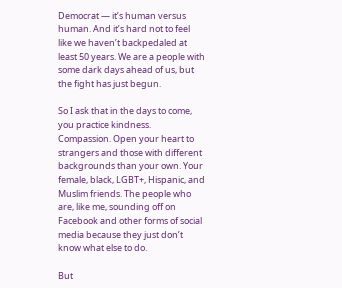Democrat — it’s human versus human. And it’s hard not to feel like we haven’t backpedaled at least 50 years. We are a people with some dark days ahead of us, but the fight has just begun.

So I ask that in the days to come, you practice kindness. Compassion. Open your heart to strangers and those with different backgrounds than your own. Your female, black, LGBT+, Hispanic, and Muslim friends. The people who are, like me, sounding off on Facebook and other forms of social media because they just don’t know what else to do.

But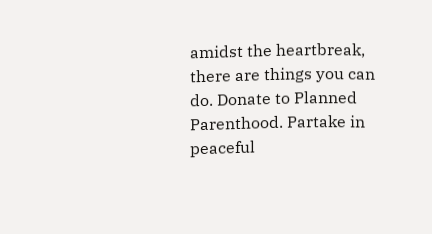amidst the heartbreak, there are things you can do. Donate to Planned Parenthood. Partake in peaceful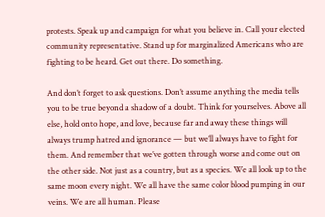protests. Speak up and campaign for what you believe in. Call your elected community representative. Stand up for marginalized Americans who are fighting to be heard. Get out there. Do something.

And don’t forget to ask questions. Don’t assume anything the media tells you to be true beyond a shadow of a doubt. Think for yourselves. Above all else, hold onto hope, and love, because far and away these things will always trump hatred and ignorance — but we’ll always have to fight for them. And remember that we’ve gotten through worse and come out on the other side. Not just as a country, but as a species. We all look up to the same moon every night. We all have the same color blood pumping in our veins. We are all human. Please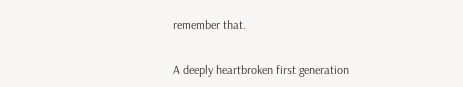remember that.


A deeply heartbroken first generation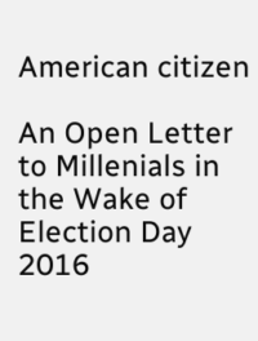American citizen

An Open Letter to Millenials in the Wake of Election Day 2016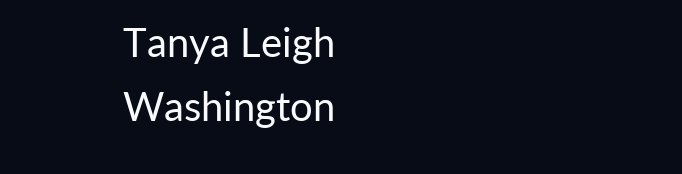Tanya Leigh Washington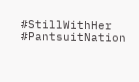#StillWithHer #PantsuitNation